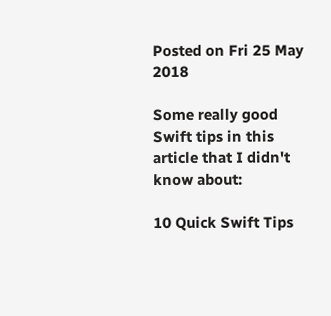Posted on Fri 25 May 2018

Some really good Swift tips in this article that I didn't know about:

10 Quick Swift Tips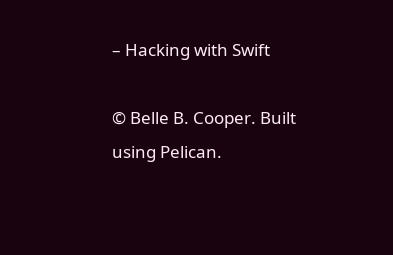– Hacking with Swift

© Belle B. Cooper. Built using Pelican.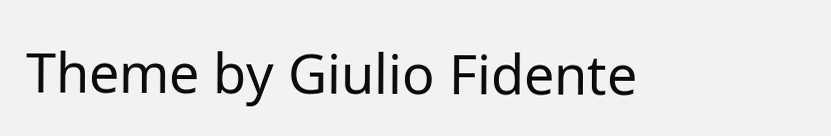Theme by Giulio Fidente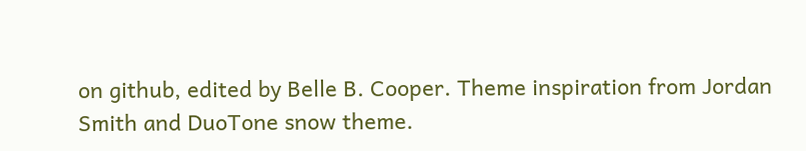on github, edited by Belle B. Cooper. Theme inspiration from Jordan Smith and DuoTone snow theme.